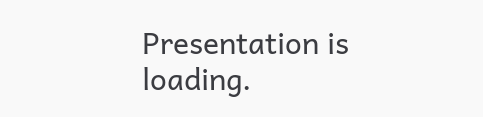Presentation is loading.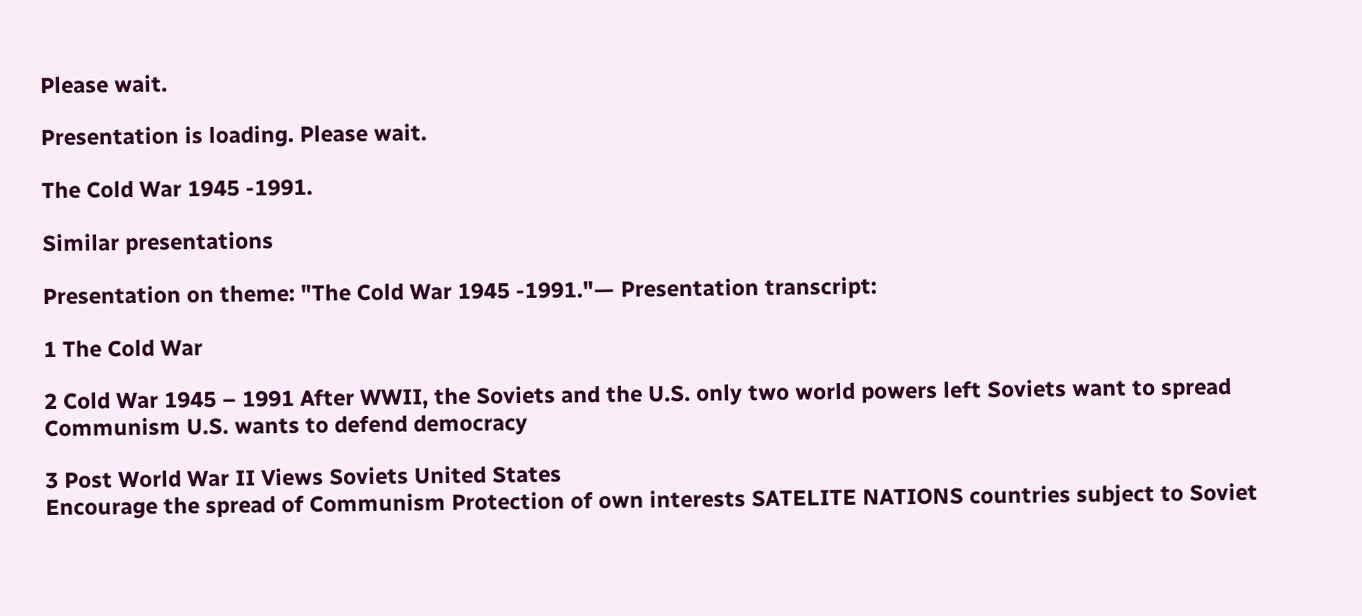Please wait.

Presentation is loading. Please wait.

The Cold War 1945 -1991.

Similar presentations

Presentation on theme: "The Cold War 1945 -1991."— Presentation transcript:

1 The Cold War

2 Cold War 1945 – 1991 After WWII, the Soviets and the U.S. only two world powers left Soviets want to spread Communism U.S. wants to defend democracy

3 Post World War II Views Soviets United States
Encourage the spread of Communism Protection of own interests SATELITE NATIONS countries subject to Soviet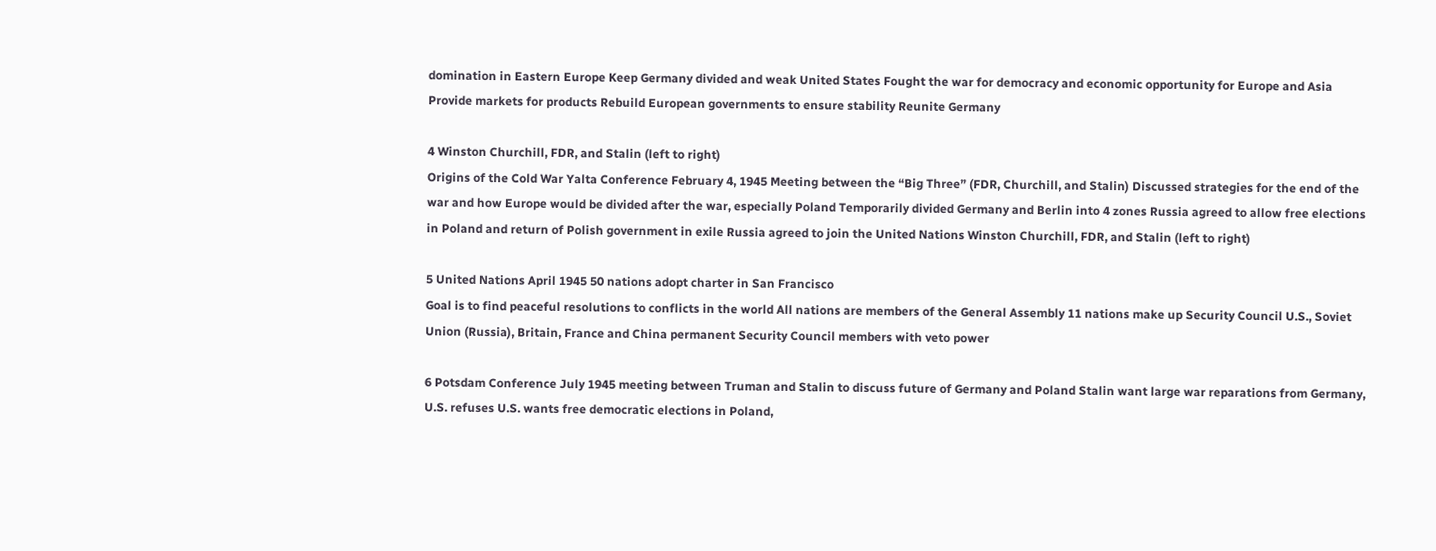domination in Eastern Europe Keep Germany divided and weak United States Fought the war for democracy and economic opportunity for Europe and Asia Provide markets for products Rebuild European governments to ensure stability Reunite Germany

4 Winston Churchill, FDR, and Stalin (left to right)
Origins of the Cold War Yalta Conference February 4, 1945 Meeting between the “Big Three” (FDR, Churchill, and Stalin) Discussed strategies for the end of the war and how Europe would be divided after the war, especially Poland Temporarily divided Germany and Berlin into 4 zones Russia agreed to allow free elections in Poland and return of Polish government in exile Russia agreed to join the United Nations Winston Churchill, FDR, and Stalin (left to right)

5 United Nations April 1945 50 nations adopt charter in San Francisco
Goal is to find peaceful resolutions to conflicts in the world All nations are members of the General Assembly 11 nations make up Security Council U.S., Soviet Union (Russia), Britain, France and China permanent Security Council members with veto power

6 Potsdam Conference July 1945 meeting between Truman and Stalin to discuss future of Germany and Poland Stalin want large war reparations from Germany, U.S. refuses U.S. wants free democratic elections in Poland,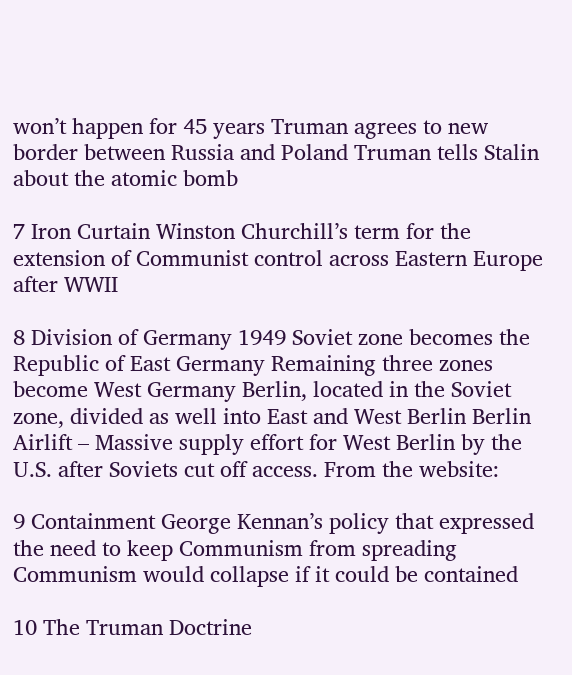won’t happen for 45 years Truman agrees to new border between Russia and Poland Truman tells Stalin about the atomic bomb

7 Iron Curtain Winston Churchill’s term for the extension of Communist control across Eastern Europe after WWII

8 Division of Germany 1949 Soviet zone becomes the Republic of East Germany Remaining three zones become West Germany Berlin, located in the Soviet zone, divided as well into East and West Berlin Berlin Airlift – Massive supply effort for West Berlin by the U.S. after Soviets cut off access. From the website:

9 Containment George Kennan’s policy that expressed the need to keep Communism from spreading Communism would collapse if it could be contained

10 The Truman Doctrine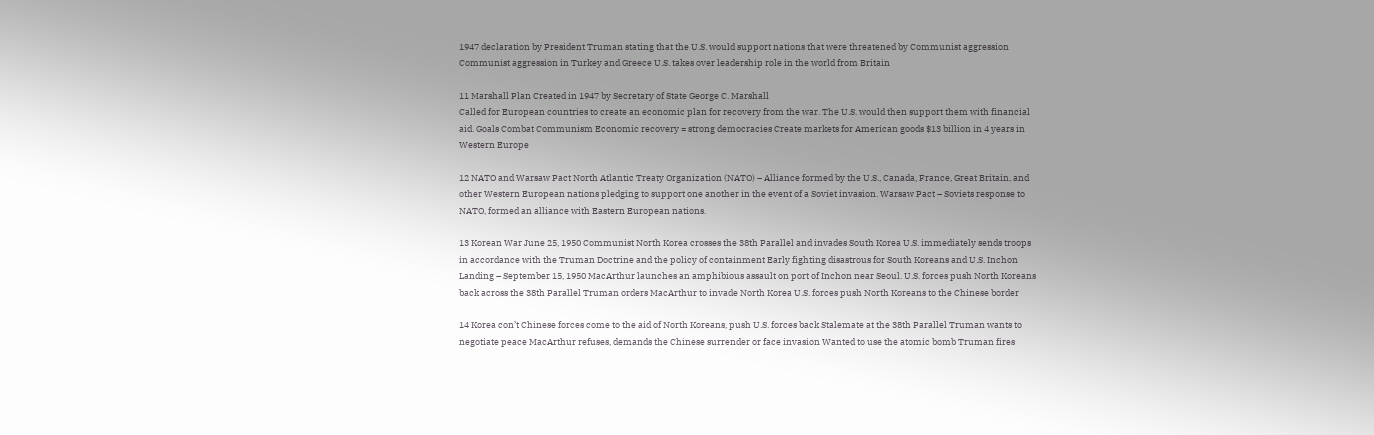1947 declaration by President Truman stating that the U.S. would support nations that were threatened by Communist aggression Communist aggression in Turkey and Greece U.S. takes over leadership role in the world from Britain

11 Marshall Plan Created in 1947 by Secretary of State George C. Marshall
Called for European countries to create an economic plan for recovery from the war. The U.S. would then support them with financial aid. Goals Combat Communism Economic recovery = strong democracies Create markets for American goods $13 billion in 4 years in Western Europe

12 NATO and Warsaw Pact North Atlantic Treaty Organization (NATO) – Alliance formed by the U.S., Canada, France, Great Britain, and other Western European nations pledging to support one another in the event of a Soviet invasion. Warsaw Pact – Soviets response to NATO, formed an alliance with Eastern European nations.

13 Korean War June 25, 1950 Communist North Korea crosses the 38th Parallel and invades South Korea U.S. immediately sends troops in accordance with the Truman Doctrine and the policy of containment Early fighting disastrous for South Koreans and U.S. Inchon Landing – September 15, 1950 MacArthur launches an amphibious assault on port of Inchon near Seoul. U.S. forces push North Koreans back across the 38th Parallel Truman orders MacArthur to invade North Korea U.S. forces push North Koreans to the Chinese border

14 Korea con’t Chinese forces come to the aid of North Koreans, push U.S. forces back Stalemate at the 38th Parallel Truman wants to negotiate peace MacArthur refuses, demands the Chinese surrender or face invasion Wanted to use the atomic bomb Truman fires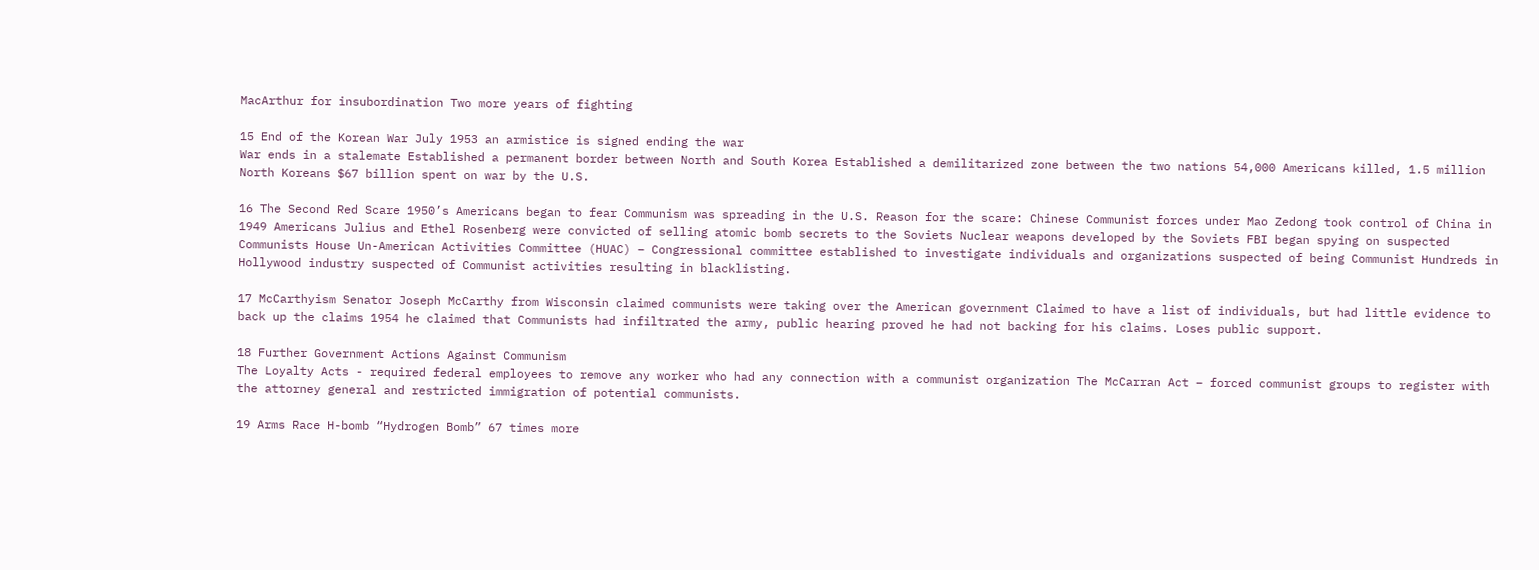MacArthur for insubordination Two more years of fighting

15 End of the Korean War July 1953 an armistice is signed ending the war
War ends in a stalemate Established a permanent border between North and South Korea Established a demilitarized zone between the two nations 54,000 Americans killed, 1.5 million North Koreans $67 billion spent on war by the U.S.

16 The Second Red Scare 1950’s Americans began to fear Communism was spreading in the U.S. Reason for the scare: Chinese Communist forces under Mao Zedong took control of China in 1949 Americans Julius and Ethel Rosenberg were convicted of selling atomic bomb secrets to the Soviets Nuclear weapons developed by the Soviets FBI began spying on suspected Communists House Un-American Activities Committee (HUAC) – Congressional committee established to investigate individuals and organizations suspected of being Communist Hundreds in Hollywood industry suspected of Communist activities resulting in blacklisting.

17 McCarthyism Senator Joseph McCarthy from Wisconsin claimed communists were taking over the American government Claimed to have a list of individuals, but had little evidence to back up the claims 1954 he claimed that Communists had infiltrated the army, public hearing proved he had not backing for his claims. Loses public support.

18 Further Government Actions Against Communism
The Loyalty Acts - required federal employees to remove any worker who had any connection with a communist organization The McCarran Act – forced communist groups to register with the attorney general and restricted immigration of potential communists.

19 Arms Race H-bomb “Hydrogen Bomb” 67 times more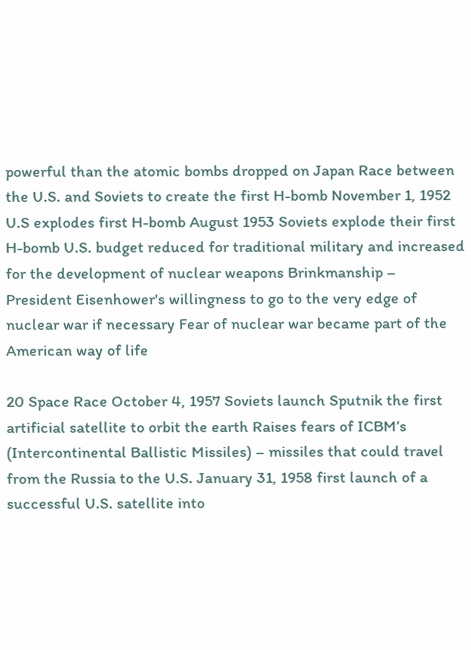powerful than the atomic bombs dropped on Japan Race between the U.S. and Soviets to create the first H-bomb November 1, 1952 U.S explodes first H-bomb August 1953 Soviets explode their first H-bomb U.S. budget reduced for traditional military and increased for the development of nuclear weapons Brinkmanship – President Eisenhower's willingness to go to the very edge of nuclear war if necessary Fear of nuclear war became part of the American way of life

20 Space Race October 4, 1957 Soviets launch Sputnik the first artificial satellite to orbit the earth Raises fears of ICBM’s (Intercontinental Ballistic Missiles) – missiles that could travel from the Russia to the U.S. January 31, 1958 first launch of a successful U.S. satellite into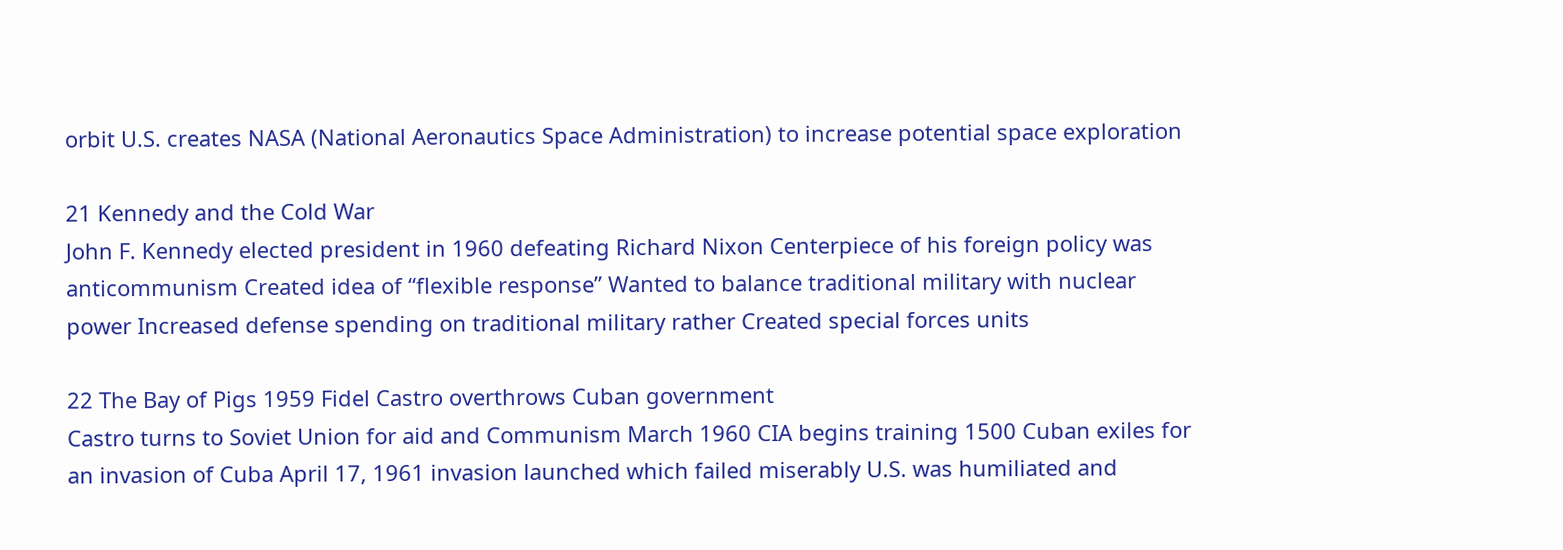orbit U.S. creates NASA (National Aeronautics Space Administration) to increase potential space exploration

21 Kennedy and the Cold War
John F. Kennedy elected president in 1960 defeating Richard Nixon Centerpiece of his foreign policy was anticommunism Created idea of “flexible response” Wanted to balance traditional military with nuclear power Increased defense spending on traditional military rather Created special forces units

22 The Bay of Pigs 1959 Fidel Castro overthrows Cuban government
Castro turns to Soviet Union for aid and Communism March 1960 CIA begins training 1500 Cuban exiles for an invasion of Cuba April 17, 1961 invasion launched which failed miserably U.S. was humiliated and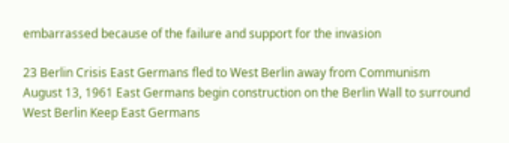embarrassed because of the failure and support for the invasion

23 Berlin Crisis East Germans fled to West Berlin away from Communism
August 13, 1961 East Germans begin construction on the Berlin Wall to surround West Berlin Keep East Germans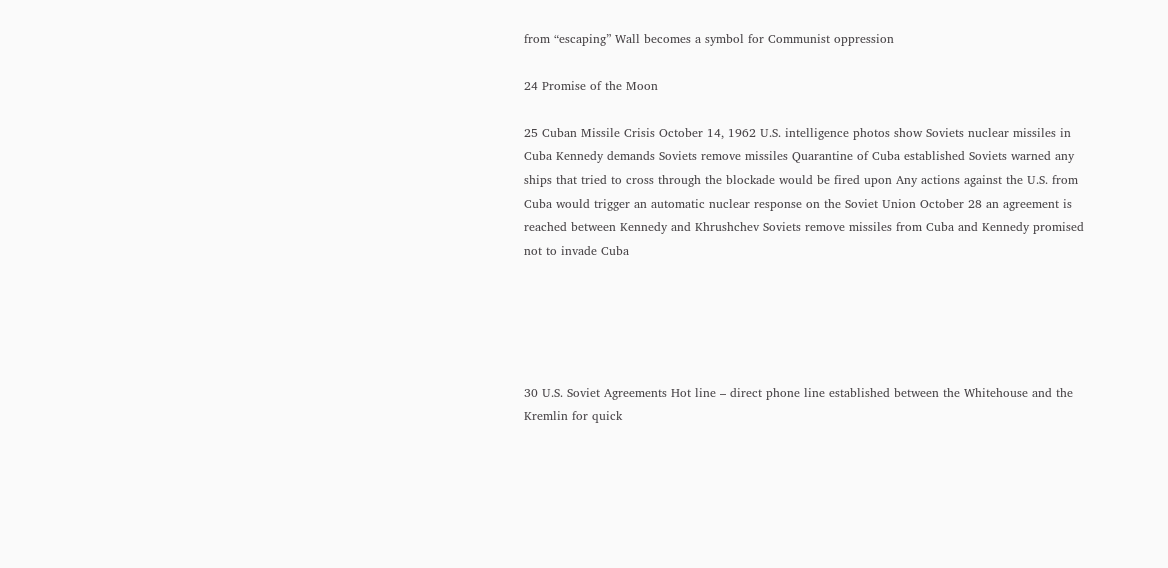from “escaping” Wall becomes a symbol for Communist oppression

24 Promise of the Moon

25 Cuban Missile Crisis October 14, 1962 U.S. intelligence photos show Soviets nuclear missiles in Cuba Kennedy demands Soviets remove missiles Quarantine of Cuba established Soviets warned any ships that tried to cross through the blockade would be fired upon Any actions against the U.S. from Cuba would trigger an automatic nuclear response on the Soviet Union October 28 an agreement is reached between Kennedy and Khrushchev Soviets remove missiles from Cuba and Kennedy promised not to invade Cuba





30 U.S. Soviet Agreements Hot line – direct phone line established between the Whitehouse and the Kremlin for quick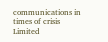communications in times of crisis Limited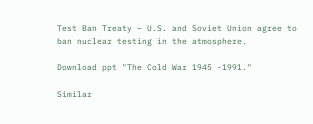Test Ban Treaty – U.S. and Soviet Union agree to ban nuclear testing in the atmosphere.

Download ppt "The Cold War 1945 -1991."

Similar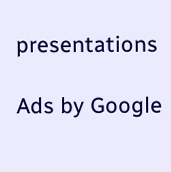presentations

Ads by Google